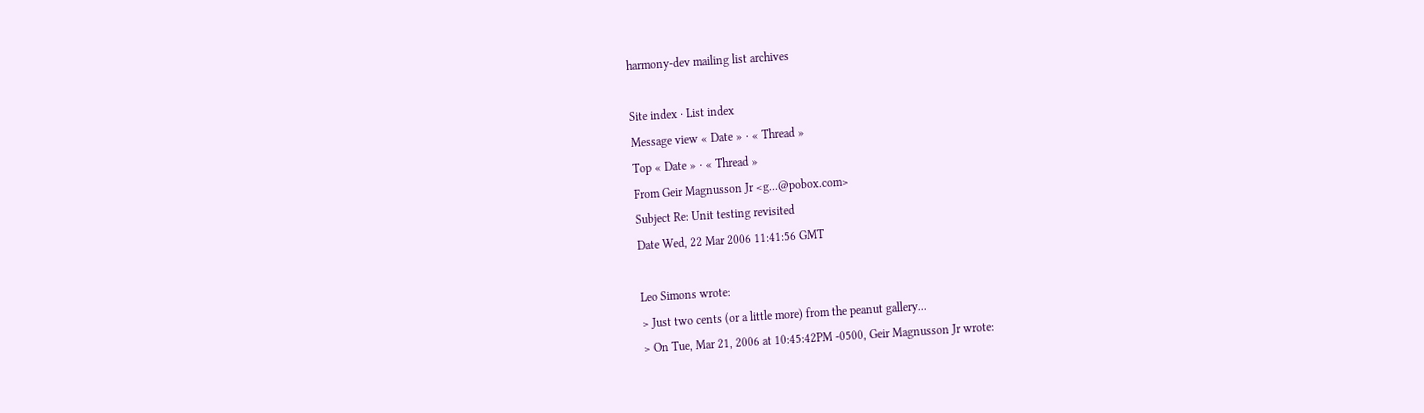harmony-dev mailing list archives

Site index · List index
Message view « Date » · « Thread »
Top « Date » · « Thread »
From Geir Magnusson Jr <g...@pobox.com>
Subject Re: Unit testing revisited
Date Wed, 22 Mar 2006 11:41:56 GMT

Leo Simons wrote:
> Just two cents (or a little more) from the peanut gallery...
> On Tue, Mar 21, 2006 at 10:45:42PM -0500, Geir Magnusson Jr wrote: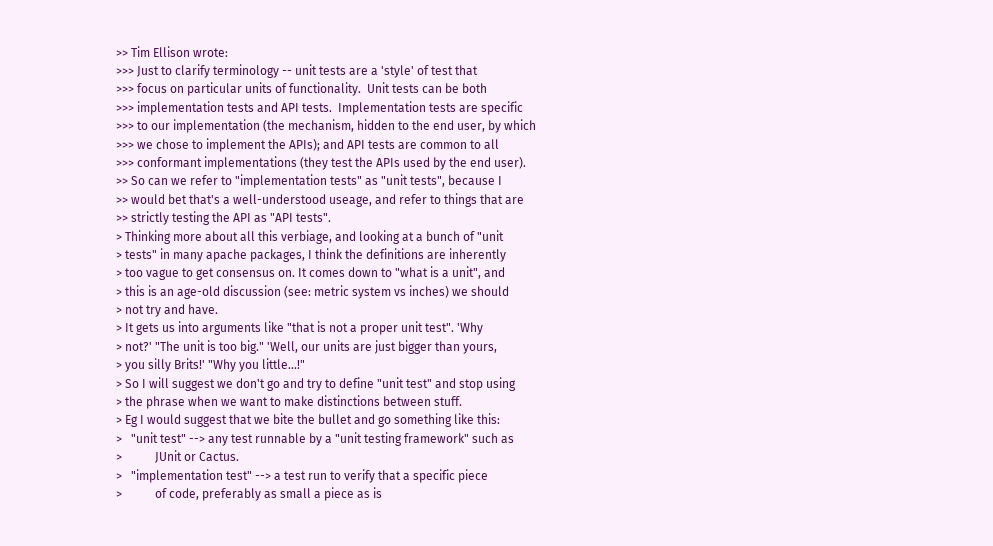>> Tim Ellison wrote:
>>> Just to clarify terminology -- unit tests are a 'style' of test that
>>> focus on particular units of functionality.  Unit tests can be both
>>> implementation tests and API tests.  Implementation tests are specific
>>> to our implementation (the mechanism, hidden to the end user, by which
>>> we chose to implement the APIs); and API tests are common to all
>>> conformant implementations (they test the APIs used by the end user).
>> So can we refer to "implementation tests" as "unit tests", because I
>> would bet that's a well-understood useage, and refer to things that are
>> strictly testing the API as "API tests".
> Thinking more about all this verbiage, and looking at a bunch of "unit
> tests" in many apache packages, I think the definitions are inherently
> too vague to get consensus on. It comes down to "what is a unit", and
> this is an age-old discussion (see: metric system vs inches) we should
> not try and have.
> It gets us into arguments like "that is not a proper unit test". 'Why
> not?' "The unit is too big." 'Well, our units are just bigger than yours,
> you silly Brits!' "Why you little...!"
> So I will suggest we don't go and try to define "unit test" and stop using
> the phrase when we want to make distinctions between stuff.
> Eg I would suggest that we bite the bullet and go something like this:
>   "unit test" --> any test runnable by a "unit testing framework" such as
>           JUnit or Cactus.
>   "implementation test" --> a test run to verify that a specific piece
>           of code, preferably as small a piece as is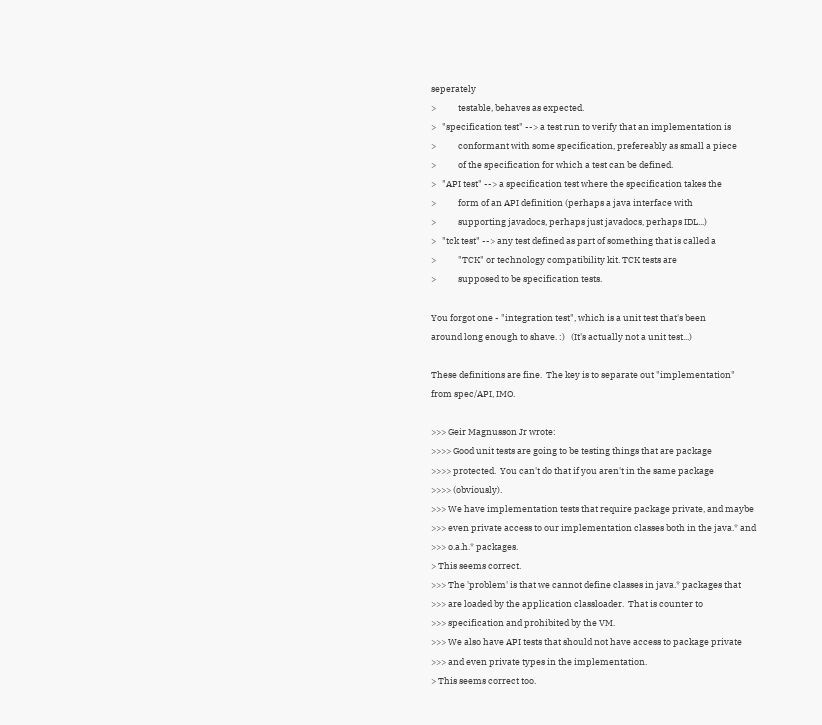seperately
>           testable, behaves as expected.
>   "specification test" --> a test run to verify that an implementation is
>           conformant with some specification, prefereably as small a piece
>           of the specification for which a test can be defined.
>   "API test" --> a specification test where the specification takes the
>           form of an API definition (perhaps a java interface with
>           supporting javadocs, perhaps just javadocs, perhaps IDL...)
>   "tck test" --> any test defined as part of something that is called a
>           "TCK" or technology compatibility kit. TCK tests are
>           supposed to be specification tests.

You forgot one - "integration test", which is a unit test that's been
around long enough to shave. :)   (It's actually not a unit test...)

These definitions are fine.  The key is to separate out "implementation"
from spec/API, IMO.

>>> Geir Magnusson Jr wrote:
>>>> Good unit tests are going to be testing things that are package
>>>> protected.  You can't do that if you aren't in the same package
>>>> (obviously).
>>> We have implementation tests that require package private, and maybe
>>> even private access to our implementation classes both in the java.* and
>>> o.a.h.* packages.
> This seems correct.
>>> The 'problem' is that we cannot define classes in java.* packages that
>>> are loaded by the application classloader.  That is counter to
>>> specification and prohibited by the VM.
>>> We also have API tests that should not have access to package private
>>> and even private types in the implementation.
> This seems correct too.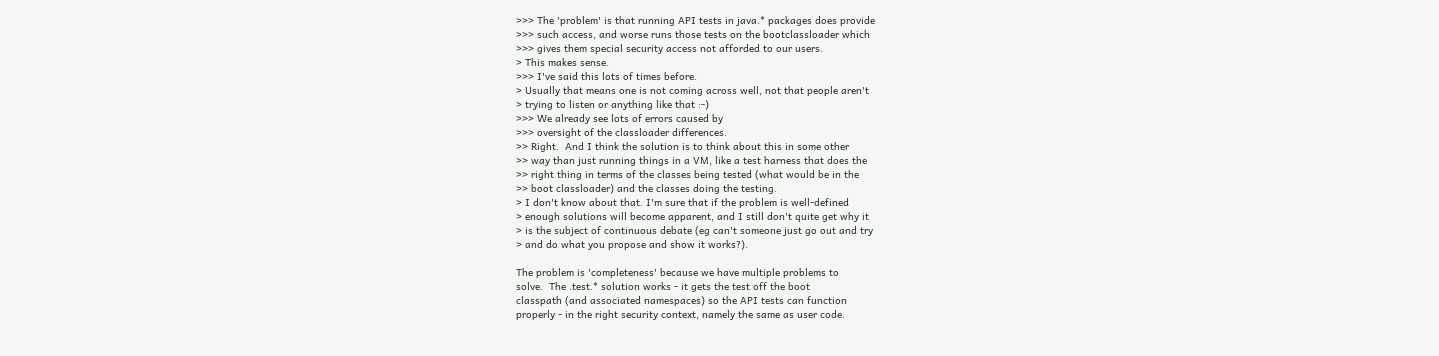>>> The 'problem' is that running API tests in java.* packages does provide
>>> such access, and worse runs those tests on the bootclassloader which
>>> gives them special security access not afforded to our users.
> This makes sense.
>>> I've said this lots of times before.
> Usually that means one is not coming across well, not that people aren't
> trying to listen or anything like that :-)
>>> We already see lots of errors caused by
>>> oversight of the classloader differences.
>> Right.  And I think the solution is to think about this in some other
>> way than just running things in a VM, like a test harness that does the
>> right thing in terms of the classes being tested (what would be in the
>> boot classloader) and the classes doing the testing.
> I don't know about that. I'm sure that if the problem is well-defined
> enough solutions will become apparent, and I still don't quite get why it
> is the subject of continuous debate (eg can't someone just go out and try
> and do what you propose and show it works?).

The problem is 'completeness' because we have multiple problems to
solve.  The .test.* solution works - it gets the test off the boot
classpath (and associated namespaces) so the API tests can function
properly - in the right security context, namely the same as user code.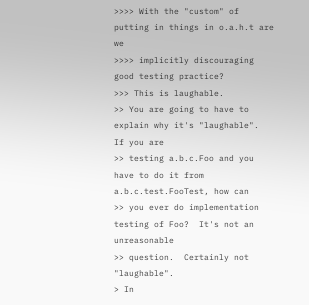>>>> With the "custom" of putting in things in o.a.h.t are we
>>>> implicitly discouraging good testing practice?
>>> This is laughable.
>> You are going to have to explain why it's "laughable".  If you are
>> testing a.b.c.Foo and you have to do it from a.b.c.test.FooTest, how can
>> you ever do implementation testing of Foo?  It's not an unreasonable
>> question.  Certainly not "laughable".
> In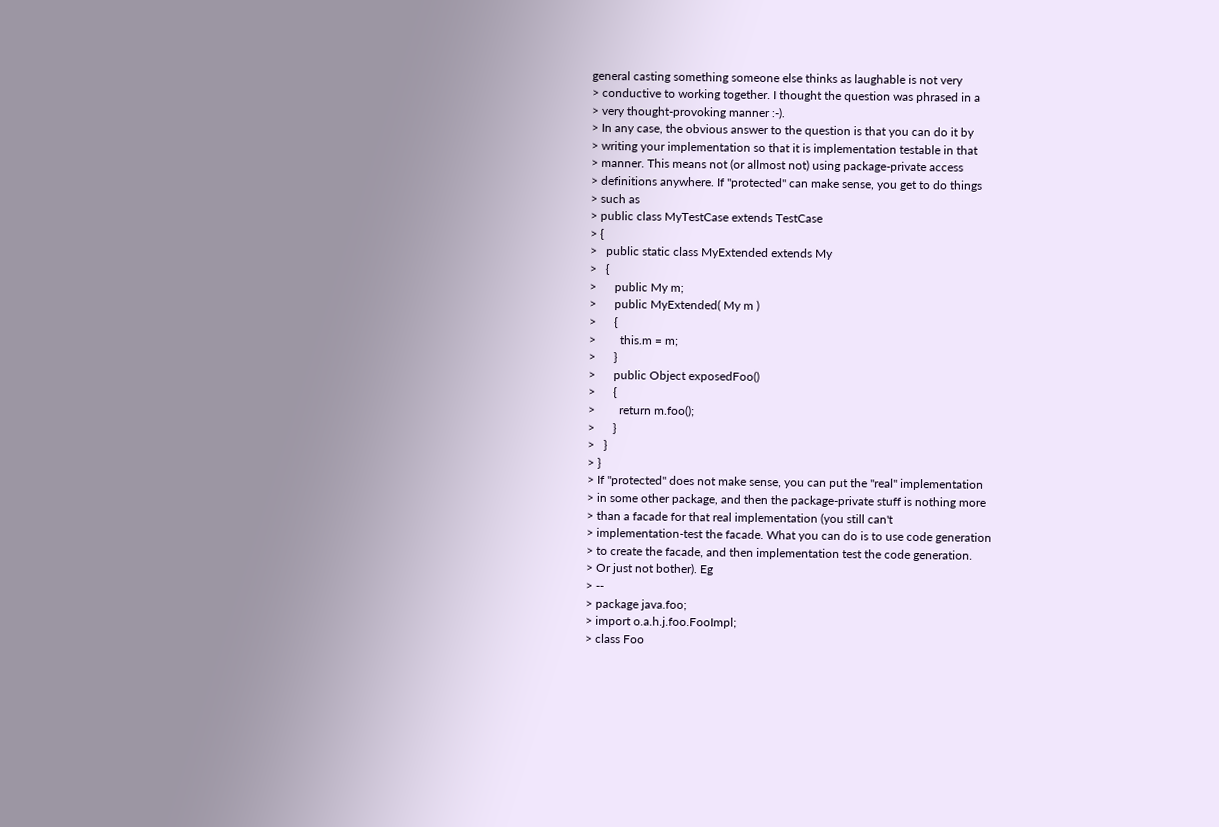general casting something someone else thinks as laughable is not very
> conductive to working together. I thought the question was phrased in a
> very thought-provoking manner :-).
> In any case, the obvious answer to the question is that you can do it by
> writing your implementation so that it is implementation testable in that
> manner. This means not (or allmost not) using package-private access
> definitions anywhere. If "protected" can make sense, you get to do things
> such as
> public class MyTestCase extends TestCase
> {
>   public static class MyExtended extends My
>   {
>      public My m;
>      public MyExtended( My m )
>      {
>        this.m = m;
>      }
>      public Object exposedFoo()
>      {
>        return m.foo();
>      }
>   }
> }
> If "protected" does not make sense, you can put the "real" implementation
> in some other package, and then the package-private stuff is nothing more
> than a facade for that real implementation (you still can't
> implementation-test the facade. What you can do is to use code generation
> to create the facade, and then implementation test the code generation.
> Or just not bother). Eg
> --
> package java.foo;
> import o.a.h.j.foo.FooImpl;
> class Foo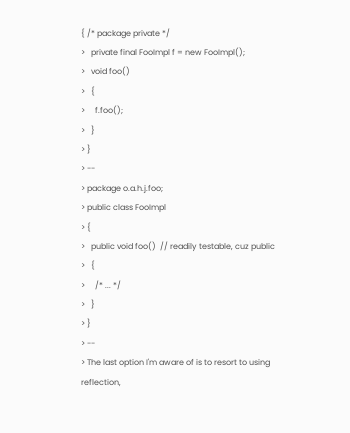{ /* package private */
>   private final FooImpl f = new FooImpl();
>   void foo()
>   {
>     f.foo();
>   }
> }
> --
> package o.a.h.j.foo;
> public class FooImpl
> {
>   public void foo()  // readily testable, cuz public
>   {
>     /* ... */
>   }
> }
> --
> The last option I'm aware of is to resort to using reflection,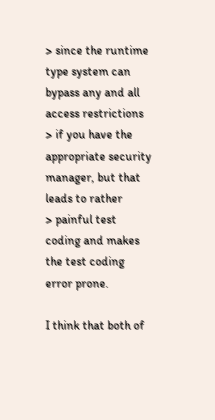> since the runtime type system can bypass any and all access restrictions
> if you have the appropriate security manager, but that leads to rather
> painful test coding and makes the test coding error prone.

I think that both of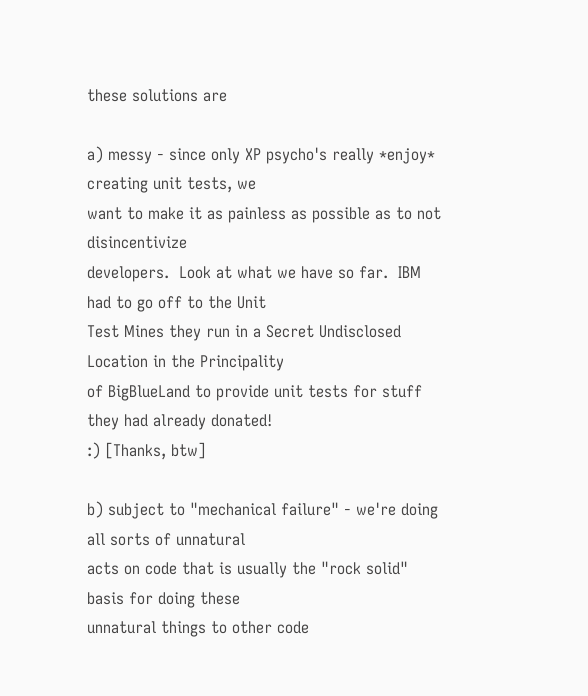these solutions are

a) messy - since only XP psycho's really *enjoy* creating unit tests, we
want to make it as painless as possible as to not disincentivize
developers.  Look at what we have so far.  IBM had to go off to the Unit
Test Mines they run in a Secret Undisclosed Location in the Principality
of BigBlueLand to provide unit tests for stuff they had already donated!
:) [Thanks, btw]

b) subject to "mechanical failure" - we're doing all sorts of unnatural
acts on code that is usually the "rock solid" basis for doing these
unnatural things to other code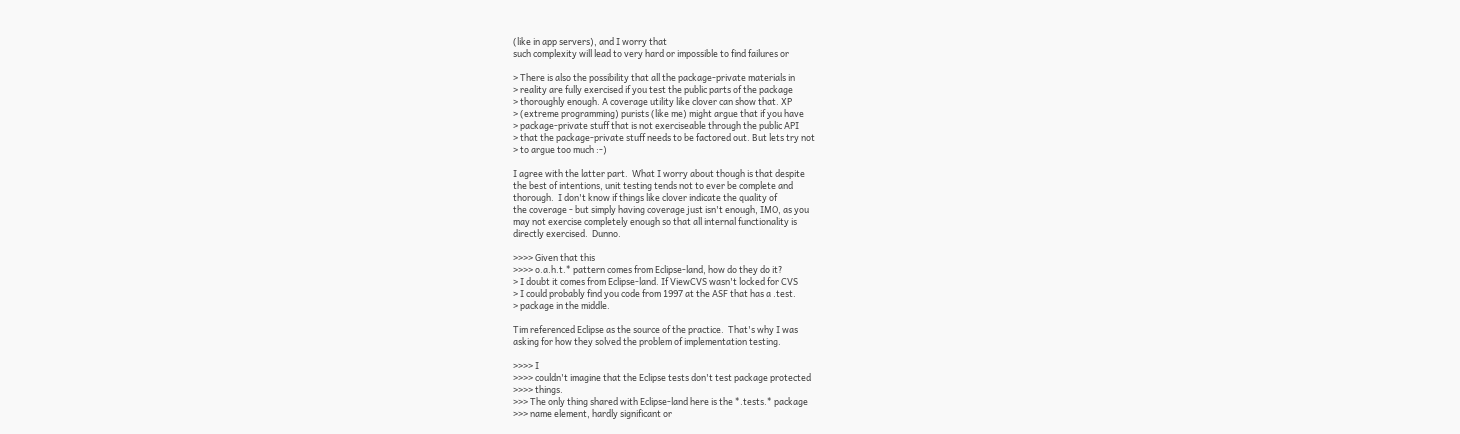(like in app servers), and I worry that
such complexity will lead to very hard or impossible to find failures or

> There is also the possibility that all the package-private materials in
> reality are fully exercised if you test the public parts of the package
> thoroughly enough. A coverage utility like clover can show that. XP
> (extreme programming) purists (like me) might argue that if you have
> package-private stuff that is not exerciseable through the public API
> that the package-private stuff needs to be factored out. But lets try not
> to argue too much :-)

I agree with the latter part.  What I worry about though is that despite
the best of intentions, unit testing tends not to ever be complete and
thorough.  I don't know if things like clover indicate the quality of
the coverage - but simply having coverage just isn't enough, IMO, as you
may not exercise completely enough so that all internal functionality is
directly exercised.  Dunno.

>>>> Given that this
>>>> o.a.h.t.* pattern comes from Eclipse-land, how do they do it?
> I doubt it comes from Eclipse-land. If ViewCVS wasn't locked for CVS
> I could probably find you code from 1997 at the ASF that has a .test.
> package in the middle.

Tim referenced Eclipse as the source of the practice.  That's why I was
asking for how they solved the problem of implementation testing.

>>>> I
>>>> couldn't imagine that the Eclipse tests don't test package protected
>>>> things.
>>> The only thing shared with Eclipse-land here is the *.tests.* package
>>> name element, hardly significant or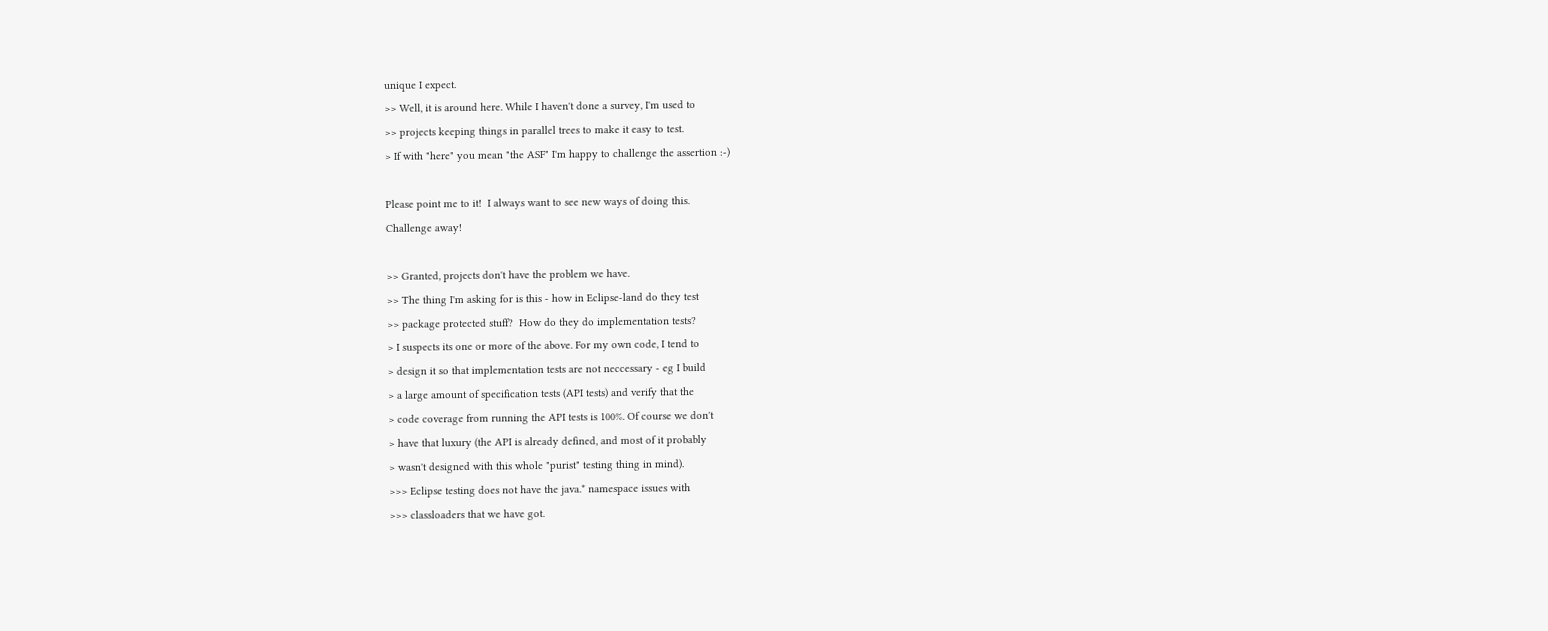unique I expect.
>> Well, it is around here. While I haven't done a survey, I'm used to
>> projects keeping things in parallel trees to make it easy to test.
> If with "here" you mean "the ASF" I'm happy to challenge the assertion :-)

Please point me to it!  I always want to see new ways of doing this.
Challenge away!

>> Granted, projects don't have the problem we have.
>> The thing I'm asking for is this - how in Eclipse-land do they test
>> package protected stuff?  How do they do implementation tests?
> I suspects its one or more of the above. For my own code, I tend to
> design it so that implementation tests are not neccessary - eg I build
> a large amount of specification tests (API tests) and verify that the
> code coverage from running the API tests is 100%. Of course we don't
> have that luxury (the API is already defined, and most of it probably
> wasn't designed with this whole "purist" testing thing in mind).
>>> Eclipse testing does not have the java.* namespace issues with
>>> classloaders that we have got.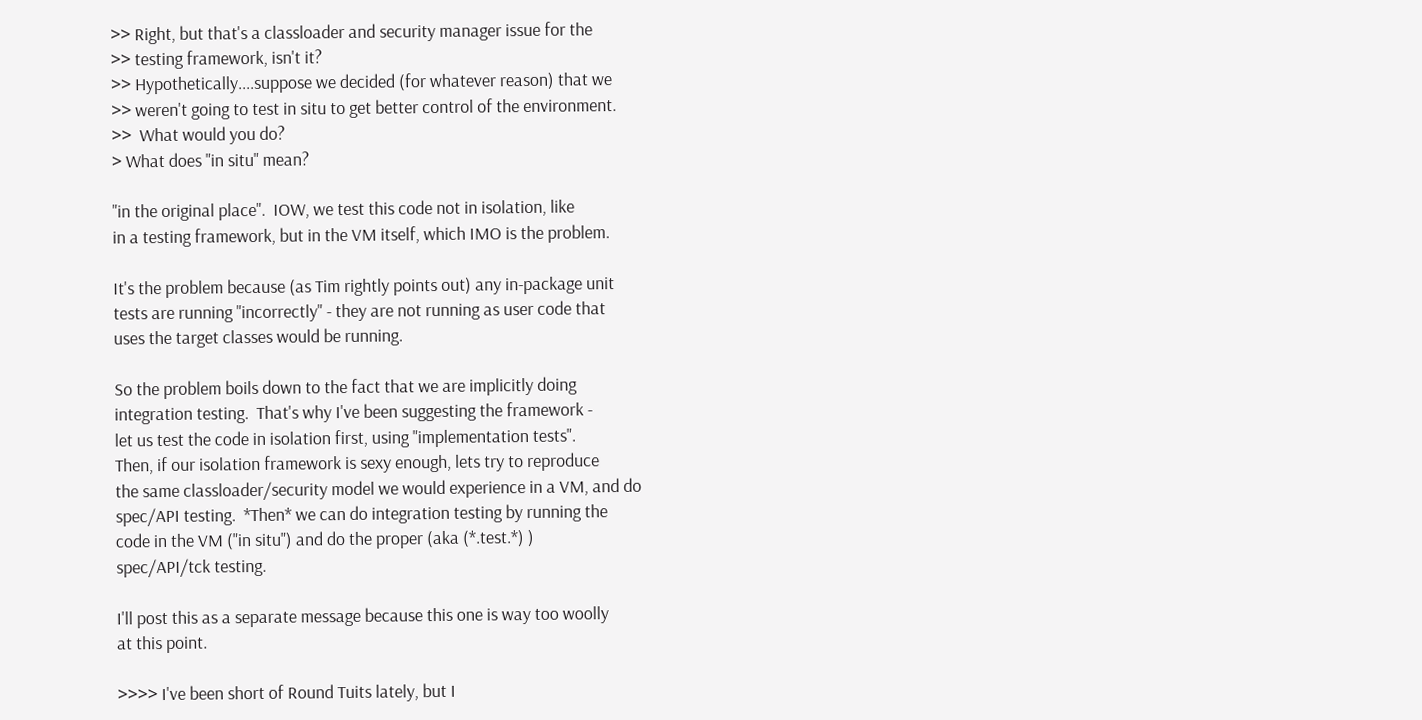>> Right, but that's a classloader and security manager issue for the
>> testing framework, isn't it?
>> Hypothetically....suppose we decided (for whatever reason) that we
>> weren't going to test in situ to get better control of the environment.
>>  What would you do?
> What does "in situ" mean?

"in the original place".  IOW, we test this code not in isolation, like
in a testing framework, but in the VM itself, which IMO is the problem.

It's the problem because (as Tim rightly points out) any in-package unit
tests are running "incorrectly" - they are not running as user code that
uses the target classes would be running.

So the problem boils down to the fact that we are implicitly doing
integration testing.  That's why I've been suggesting the framework -
let us test the code in isolation first, using "implementation tests".
Then, if our isolation framework is sexy enough, lets try to reproduce
the same classloader/security model we would experience in a VM, and do
spec/API testing.  *Then* we can do integration testing by running the
code in the VM ("in situ") and do the proper (aka (*.test.*) )
spec/API/tck testing.

I'll post this as a separate message because this one is way too woolly
at this point.

>>>> I've been short of Round Tuits lately, but I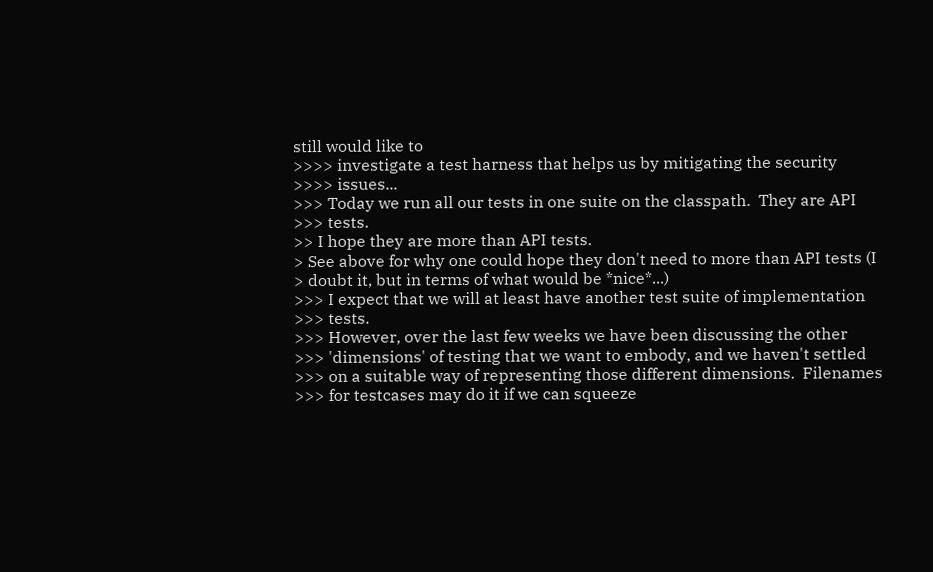still would like to
>>>> investigate a test harness that helps us by mitigating the security
>>>> issues...
>>> Today we run all our tests in one suite on the classpath.  They are API
>>> tests.
>> I hope they are more than API tests.
> See above for why one could hope they don't need to more than API tests (I
> doubt it, but in terms of what would be *nice*...)
>>> I expect that we will at least have another test suite of implementation
>>> tests.
>>> However, over the last few weeks we have been discussing the other
>>> 'dimensions' of testing that we want to embody, and we haven't settled
>>> on a suitable way of representing those different dimensions.  Filenames
>>> for testcases may do it if we can squeeze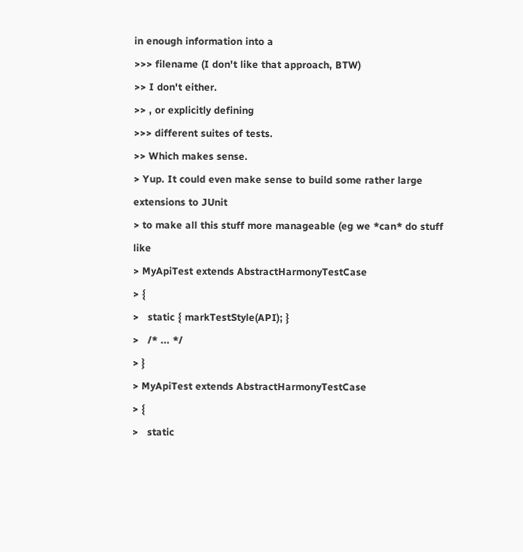in enough information into a
>>> filename (I don't like that approach, BTW)
>> I don't either.
>> , or explicitly defining
>>> different suites of tests.
>> Which makes sense.
> Yup. It could even make sense to build some rather large extensions to JUnit
> to make all this stuff more manageable (eg we *can* do stuff like
> MyApiTest extends AbstractHarmonyTestCase
> {
>   static { markTestStyle(API); }
>   /* ... */
> }
> MyApiTest extends AbstractHarmonyTestCase
> {
>   static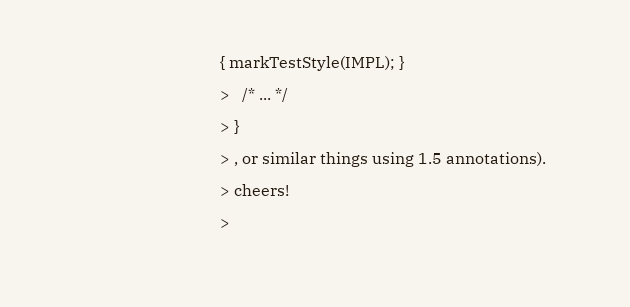{ markTestStyle(IMPL); }
>   /* ... */
> }
> , or similar things using 1.5 annotations).
> cheers!
>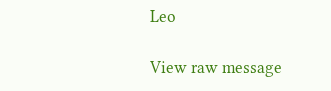Leo

View raw message